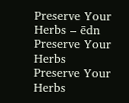Preserve Your Herbs – ēdn
Preserve Your Herbs
Preserve Your Herbs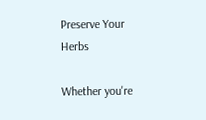Preserve Your Herbs

Whether you're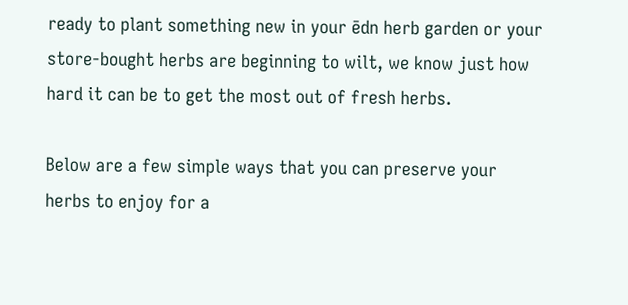ready to plant something new in your ēdn herb garden or your store-bought herbs are beginning to wilt, we know just how hard it can be to get the most out of fresh herbs.

Below are a few simple ways that you can preserve your herbs to enjoy for a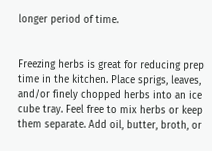longer period of time.


Freezing herbs is great for reducing prep time in the kitchen. Place sprigs, leaves, and/or finely chopped herbs into an ice cube tray. Feel free to mix herbs or keep them separate. Add oil, butter, broth, or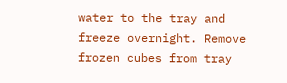water to the tray and freeze overnight. Remove frozen cubes from tray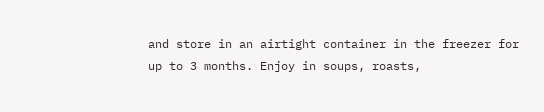and store in an airtight container in the freezer for up to 3 months. Enjoy in soups, roasts,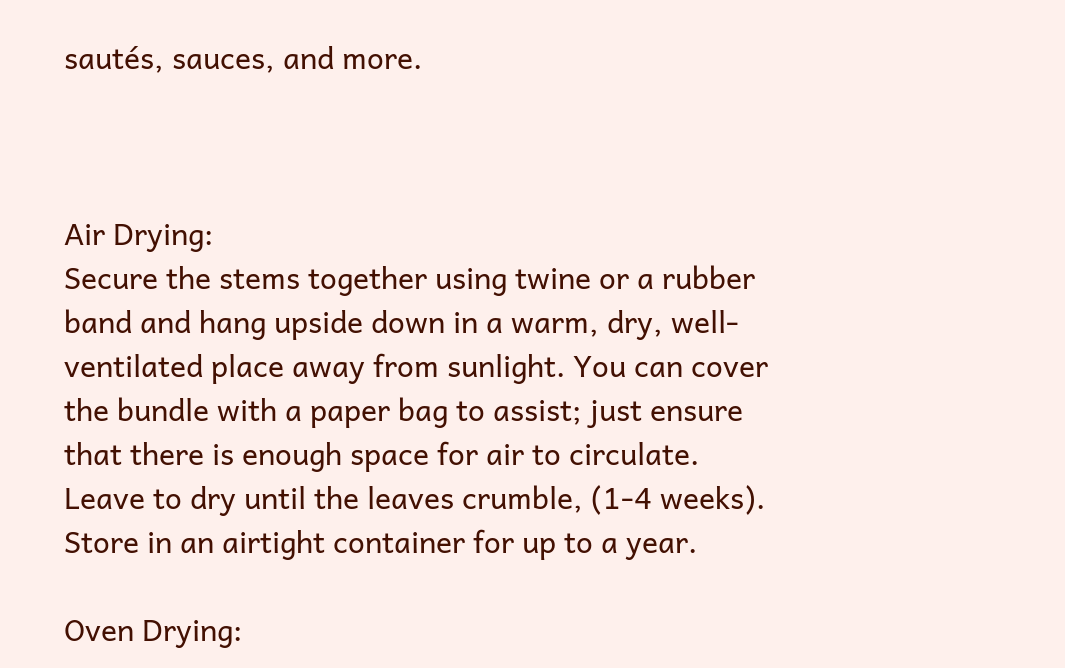sautés, sauces, and more.



Air Drying:
Secure the stems together using twine or a rubber band and hang upside down in a warm, dry, well-ventilated place away from sunlight. You can cover the bundle with a paper bag to assist; just ensure that there is enough space for air to circulate. Leave to dry until the leaves crumble, (1-4 weeks). Store in an airtight container for up to a year.

Oven Drying: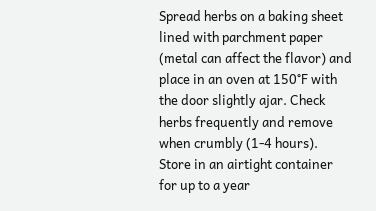Spread herbs on a baking sheet lined with parchment paper (metal can affect the flavor) and place in an oven at 150°F with the door slightly ajar. Check herbs frequently and remove when crumbly (1-4 hours). Store in an airtight container for up to a year